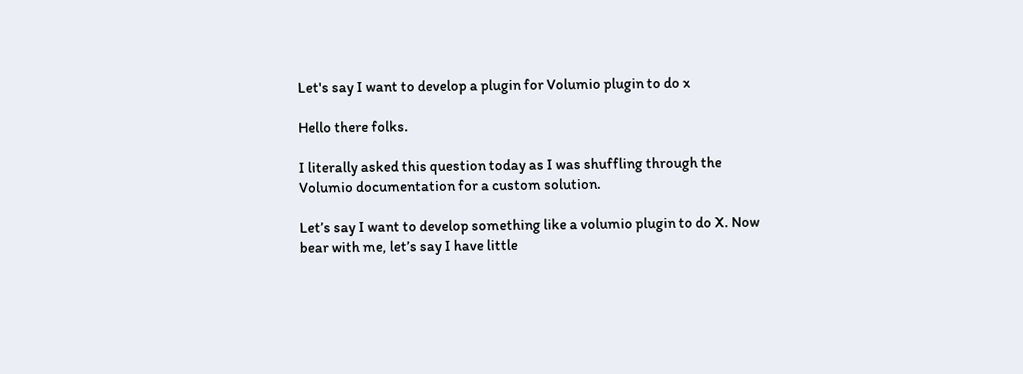Let's say I want to develop a plugin for Volumio plugin to do x

Hello there folks.

I literally asked this question today as I was shuffling through the Volumio documentation for a custom solution.

Let’s say I want to develop something like a volumio plugin to do X. Now bear with me, let’s say I have little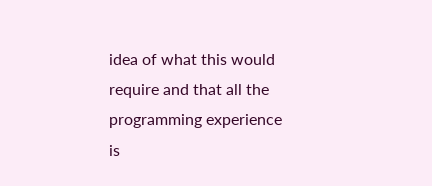idea of what this would require and that all the programming experience is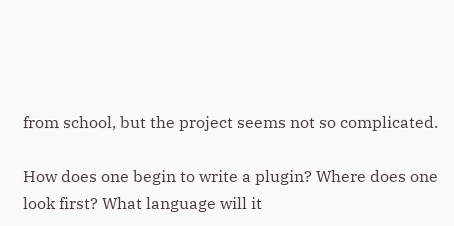from school, but the project seems not so complicated.

How does one begin to write a plugin? Where does one look first? What language will it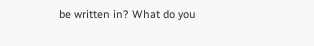be written in? What do you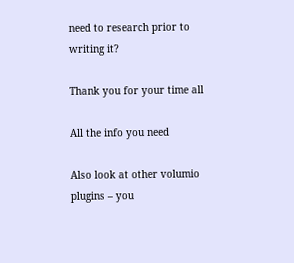need to research prior to writing it?

Thank you for your time all

All the info you need

Also look at other volumio plugins – you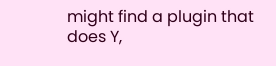might find a plugin that does Y,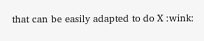that can be easily adapted to do X :wink: